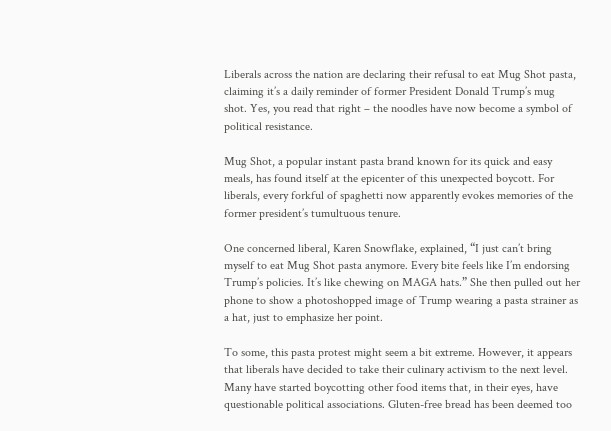Liberals across the nation are declaring their refusal to eat Mug Shot pasta, claiming it’s a daily reminder of former President Donald Trump’s mug shot. Yes, you read that right – the noodles have now become a symbol of political resistance.

Mug Shot, a popular instant pasta brand known for its quick and easy meals, has found itself at the epicenter of this unexpected boycott. For liberals, every forkful of spaghetti now apparently evokes memories of the former president’s tumultuous tenure.

One concerned liberal, Karen Snowflake, explained, “I just can’t bring myself to eat Mug Shot pasta anymore. Every bite feels like I’m endorsing Trump’s policies. It’s like chewing on MAGA hats.” She then pulled out her phone to show a photoshopped image of Trump wearing a pasta strainer as a hat, just to emphasize her point.

To some, this pasta protest might seem a bit extreme. However, it appears that liberals have decided to take their culinary activism to the next level. Many have started boycotting other food items that, in their eyes, have questionable political associations. Gluten-free bread has been deemed too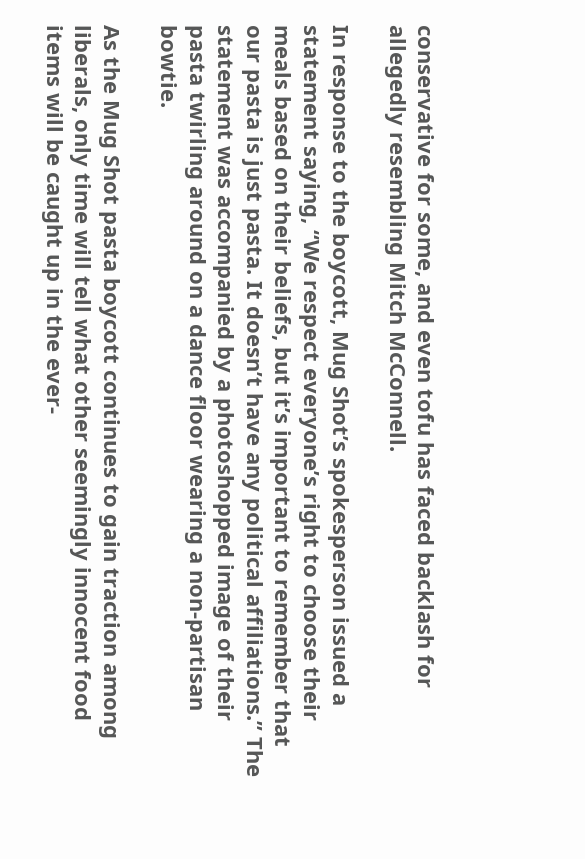conservative for some, and even tofu has faced backlash for allegedly resembling Mitch McConnell.

In response to the boycott, Mug Shot’s spokesperson issued a statement saying, “We respect everyone’s right to choose their meals based on their beliefs, but it’s important to remember that our pasta is just pasta. It doesn’t have any political affiliations.” The statement was accompanied by a photoshopped image of their pasta twirling around on a dance floor wearing a non-partisan bowtie.

As the Mug Shot pasta boycott continues to gain traction among liberals, only time will tell what other seemingly innocent food items will be caught up in the ever-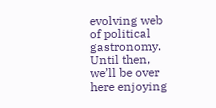evolving web of political gastronomy. Until then, we’ll be over here enjoying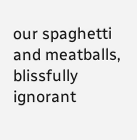our spaghetti and meatballs, blissfully ignorant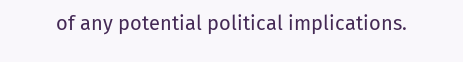of any potential political implications.